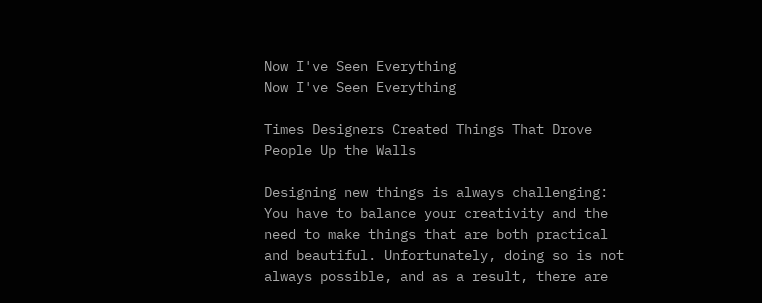Now I've Seen Everything
Now I've Seen Everything

Times Designers Created Things That Drove People Up the Walls

Designing new things is always challenging: You have to balance your creativity and the need to make things that are both practical and beautiful. Unfortunately, doing so is not always possible, and as a result, there are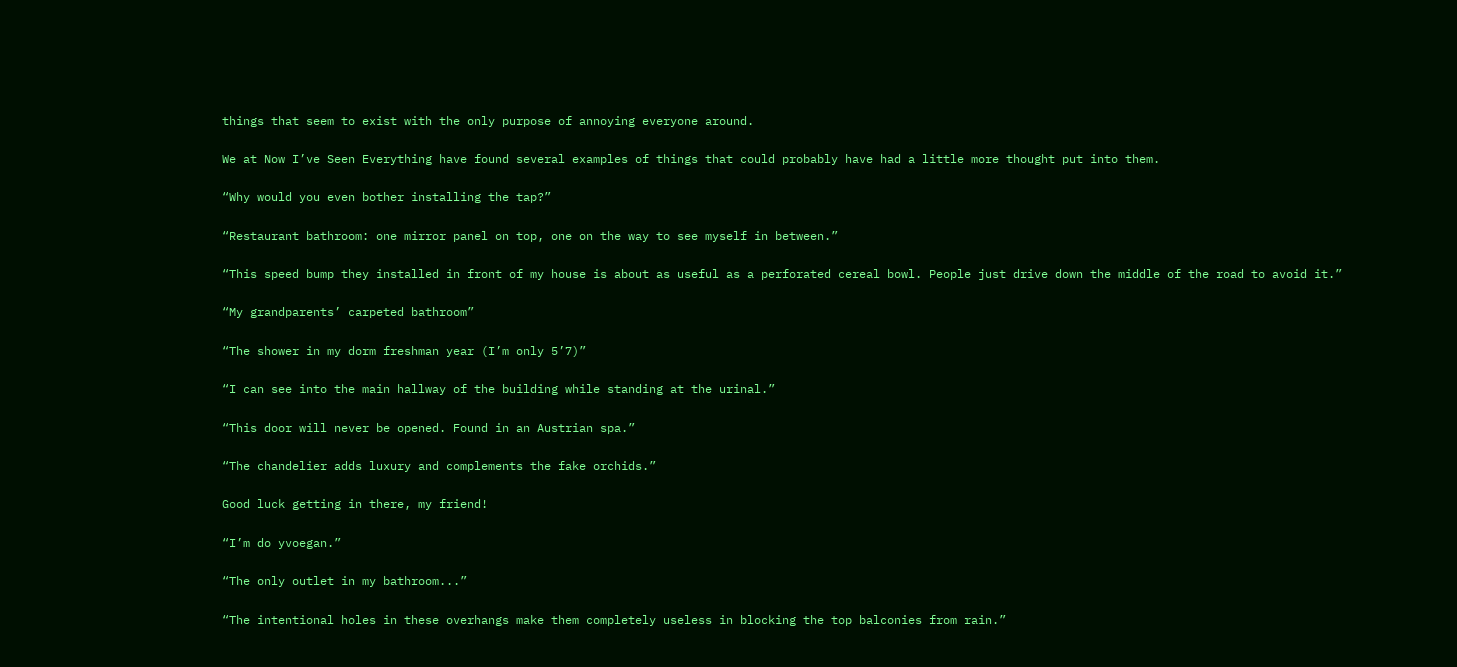things that seem to exist with the only purpose of annoying everyone around.

We at Now I’ve Seen Everything have found several examples of things that could probably have had a little more thought put into them.

“Why would you even bother installing the tap?”

“Restaurant bathroom: one mirror panel on top, one on the way to see myself in between.”

“This speed bump they installed in front of my house is about as useful as a perforated cereal bowl. People just drive down the middle of the road to avoid it.”

“My grandparents’ carpeted bathroom”

“The shower in my dorm freshman year (I’m only 5’7)”

“I can see into the main hallway of the building while standing at the urinal.”

“This door will never be opened. Found in an Austrian spa.”

“The chandelier adds luxury and complements the fake orchids.”

Good luck getting in there, my friend!

“I’m do yvoegan.”

“The only outlet in my bathroom...”

“The intentional holes in these overhangs make them completely useless in blocking the top balconies from rain.”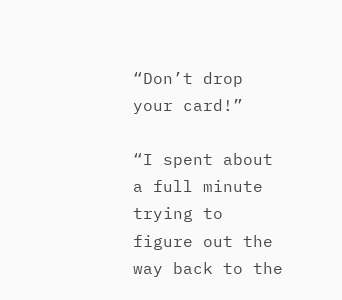“Don’t drop your card!”

“I spent about a full minute trying to figure out the way back to the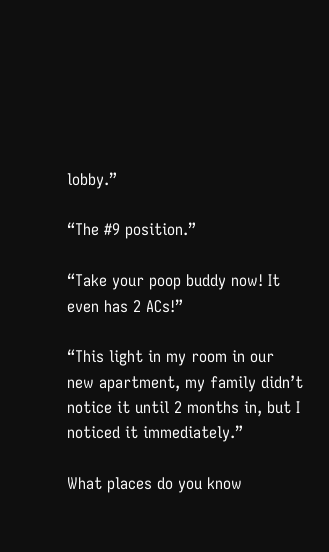lobby.”

“The #9 position.”

“Take your poop buddy now! It even has 2 ACs!”

“This light in my room in our new apartment, my family didn’t notice it until 2 months in, but I noticed it immediately.”

What places do you know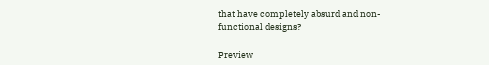that have completely absurd and non-functional designs?

Preview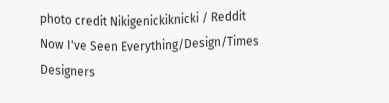photo credit Nikigenickiknicki / Reddit
Now I've Seen Everything/Design/Times Designers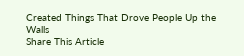Created Things That Drove People Up the Walls
Share This Article